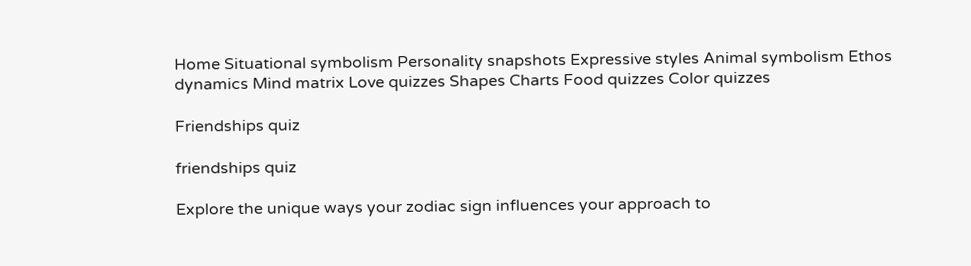Home Situational symbolism Personality snapshots Expressive styles Animal symbolism Ethos dynamics Mind matrix Love quizzes Shapes Charts Food quizzes Color quizzes

Friendships quiz

friendships quiz

Explore the unique ways your zodiac sign influences your approach to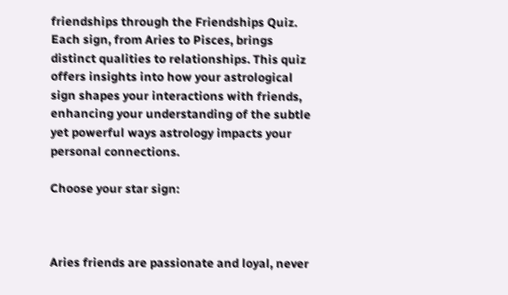friendships through the Friendships Quiz. Each sign, from Aries to Pisces, brings distinct qualities to relationships. This quiz offers insights into how your astrological sign shapes your interactions with friends, enhancing your understanding of the subtle yet powerful ways astrology impacts your personal connections.

Choose your star sign:



Aries friends are passionate and loyal, never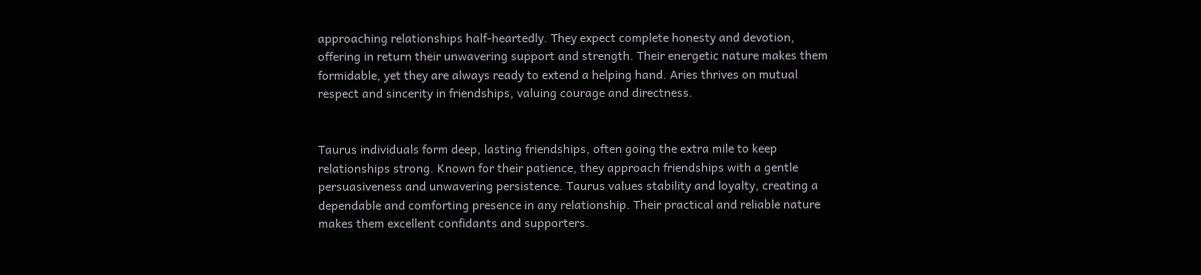approaching relationships half-heartedly. They expect complete honesty and devotion, offering in return their unwavering support and strength. Their energetic nature makes them formidable, yet they are always ready to extend a helping hand. Aries thrives on mutual respect and sincerity in friendships, valuing courage and directness.


Taurus individuals form deep, lasting friendships, often going the extra mile to keep relationships strong. Known for their patience, they approach friendships with a gentle persuasiveness and unwavering persistence. Taurus values stability and loyalty, creating a dependable and comforting presence in any relationship. Their practical and reliable nature makes them excellent confidants and supporters.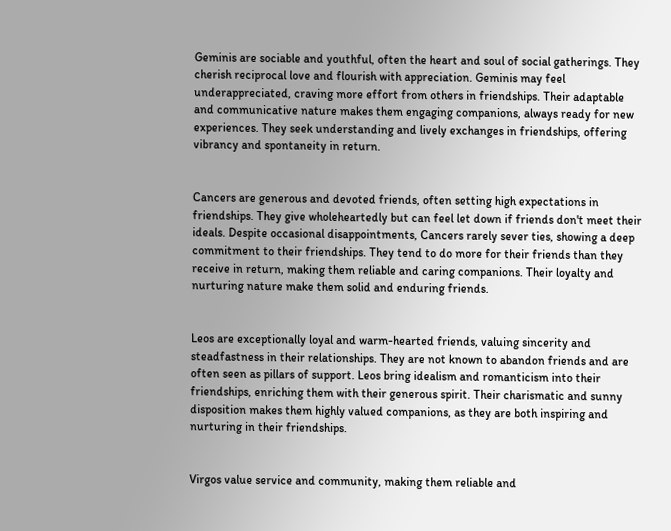Geminis are sociable and youthful, often the heart and soul of social gatherings. They cherish reciprocal love and flourish with appreciation. Geminis may feel underappreciated, craving more effort from others in friendships. Their adaptable and communicative nature makes them engaging companions, always ready for new experiences. They seek understanding and lively exchanges in friendships, offering vibrancy and spontaneity in return.


Cancers are generous and devoted friends, often setting high expectations in friendships. They give wholeheartedly but can feel let down if friends don't meet their ideals. Despite occasional disappointments, Cancers rarely sever ties, showing a deep commitment to their friendships. They tend to do more for their friends than they receive in return, making them reliable and caring companions. Their loyalty and nurturing nature make them solid and enduring friends.


Leos are exceptionally loyal and warm-hearted friends, valuing sincerity and steadfastness in their relationships. They are not known to abandon friends and are often seen as pillars of support. Leos bring idealism and romanticism into their friendships, enriching them with their generous spirit. Their charismatic and sunny disposition makes them highly valued companions, as they are both inspiring and nurturing in their friendships.


Virgos value service and community, making them reliable and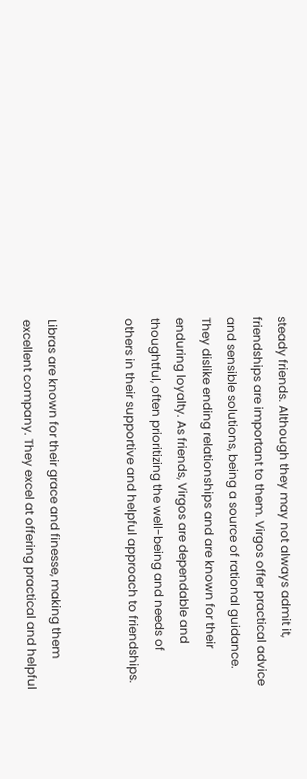steady friends. Although they may not always admit it, friendships are important to them. Virgos offer practical advice and sensible solutions, being a source of rational guidance. They dislike ending relationships and are known for their enduring loyalty. As friends, Virgos are dependable and thoughtful, often prioritizing the well-being and needs of others in their supportive and helpful approach to friendships.


Libras are known for their grace and finesse, making them excellent company. They excel at offering practical and helpful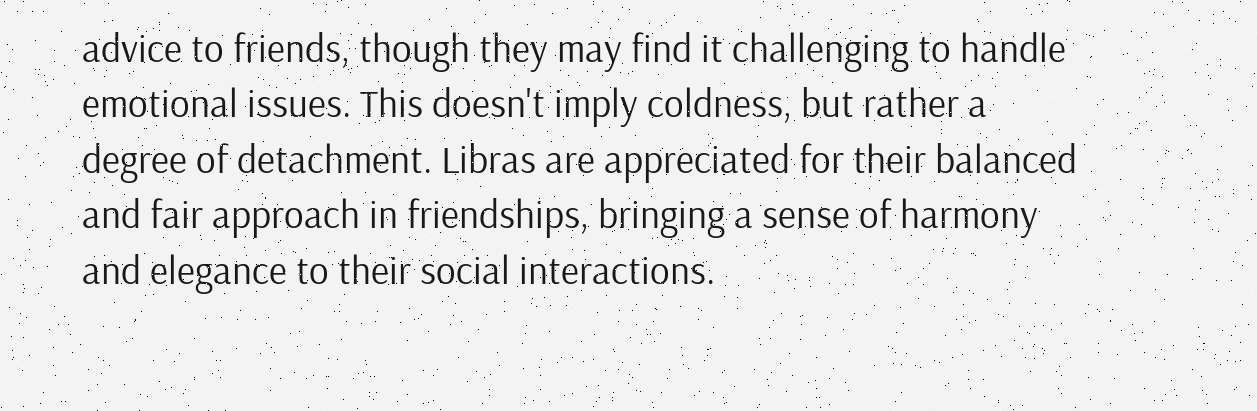advice to friends, though they may find it challenging to handle emotional issues. This doesn't imply coldness, but rather a degree of detachment. Libras are appreciated for their balanced and fair approach in friendships, bringing a sense of harmony and elegance to their social interactions.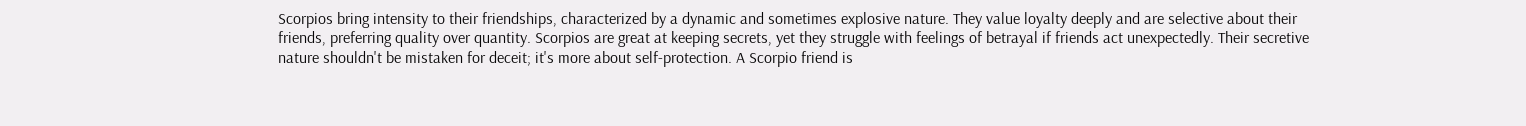Scorpios bring intensity to their friendships, characterized by a dynamic and sometimes explosive nature. They value loyalty deeply and are selective about their friends, preferring quality over quantity. Scorpios are great at keeping secrets, yet they struggle with feelings of betrayal if friends act unexpectedly. Their secretive nature shouldn't be mistaken for deceit; it's more about self-protection. A Scorpio friend is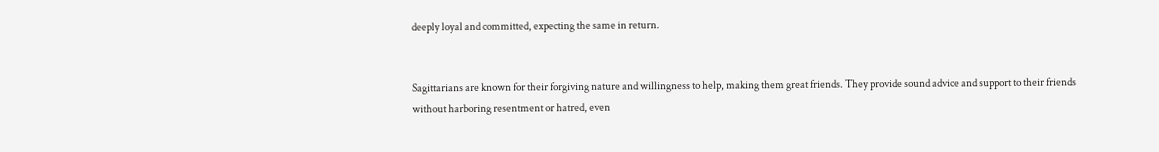deeply loyal and committed, expecting the same in return.


Sagittarians are known for their forgiving nature and willingness to help, making them great friends. They provide sound advice and support to their friends without harboring resentment or hatred, even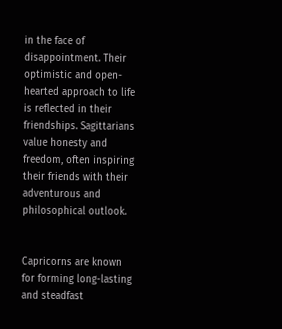in the face of disappointment. Their optimistic and open-hearted approach to life is reflected in their friendships. Sagittarians value honesty and freedom, often inspiring their friends with their adventurous and philosophical outlook.


Capricorns are known for forming long-lasting and steadfast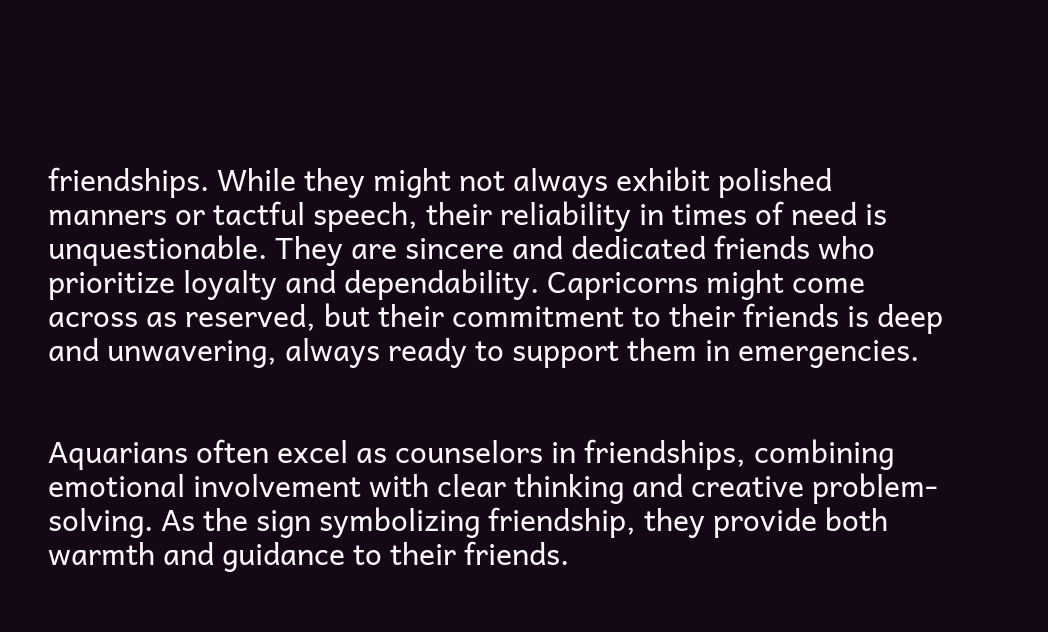friendships. While they might not always exhibit polished manners or tactful speech, their reliability in times of need is unquestionable. They are sincere and dedicated friends who prioritize loyalty and dependability. Capricorns might come across as reserved, but their commitment to their friends is deep and unwavering, always ready to support them in emergencies.


Aquarians often excel as counselors in friendships, combining emotional involvement with clear thinking and creative problem-solving. As the sign symbolizing friendship, they provide both warmth and guidance to their friends.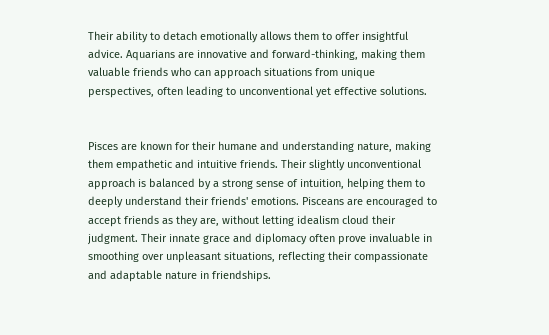Their ability to detach emotionally allows them to offer insightful advice. Aquarians are innovative and forward-thinking, making them valuable friends who can approach situations from unique perspectives, often leading to unconventional yet effective solutions.


Pisces are known for their humane and understanding nature, making them empathetic and intuitive friends. Their slightly unconventional approach is balanced by a strong sense of intuition, helping them to deeply understand their friends' emotions. Pisceans are encouraged to accept friends as they are, without letting idealism cloud their judgment. Their innate grace and diplomacy often prove invaluable in smoothing over unpleasant situations, reflecting their compassionate and adaptable nature in friendships.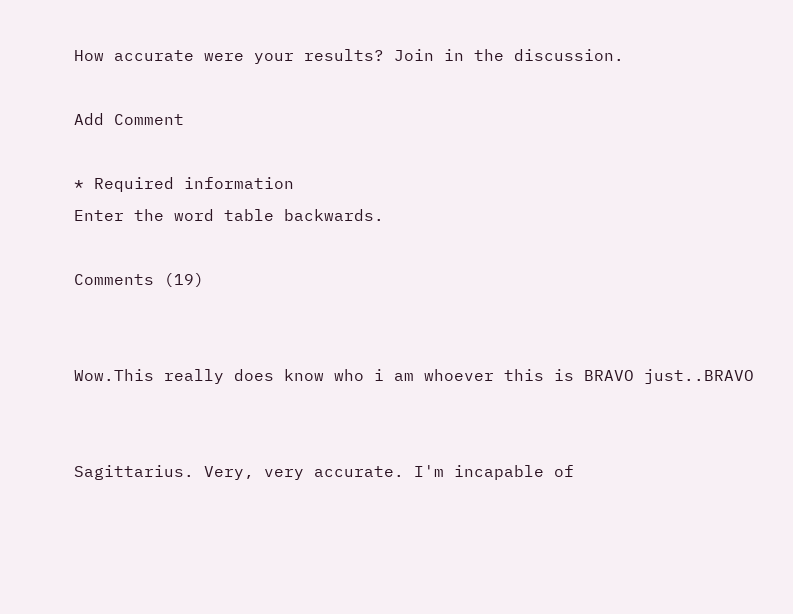How accurate were your results? Join in the discussion.

Add Comment

* Required information
Enter the word table backwards.

Comments (19)


Wow.This really does know who i am whoever this is BRAVO just..BRAVO


Sagittarius. Very, very accurate. I'm incapable of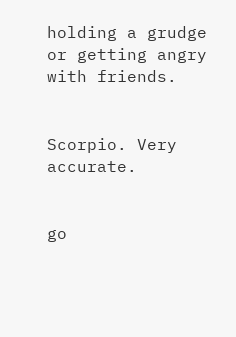holding a grudge or getting angry with friends.


Scorpio. Very accurate.


go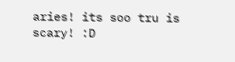aries! its soo tru is scary! :D